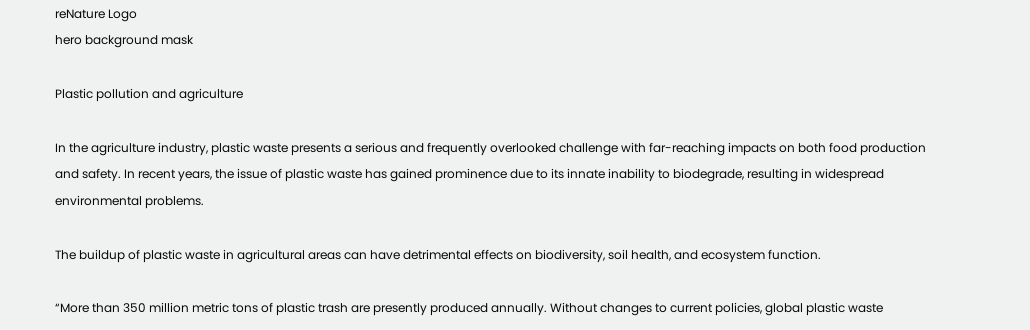reNature Logo
hero background mask

Plastic pollution and agriculture

In the agriculture industry, plastic waste presents a serious and frequently overlooked challenge with far-reaching impacts on both food production and safety. In recent years, the issue of plastic waste has gained prominence due to its innate inability to biodegrade, resulting in widespread environmental problems.

The buildup of plastic waste in agricultural areas can have detrimental effects on biodiversity, soil health, and ecosystem function.

“More than 350 million metric tons of plastic trash are presently produced annually. Without changes to current policies, global plastic waste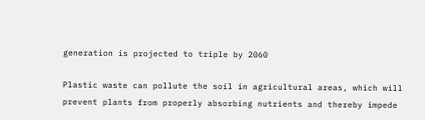generation is projected to triple by 2060

Plastic waste can pollute the soil in agricultural areas, which will prevent plants from properly absorbing nutrients and thereby impede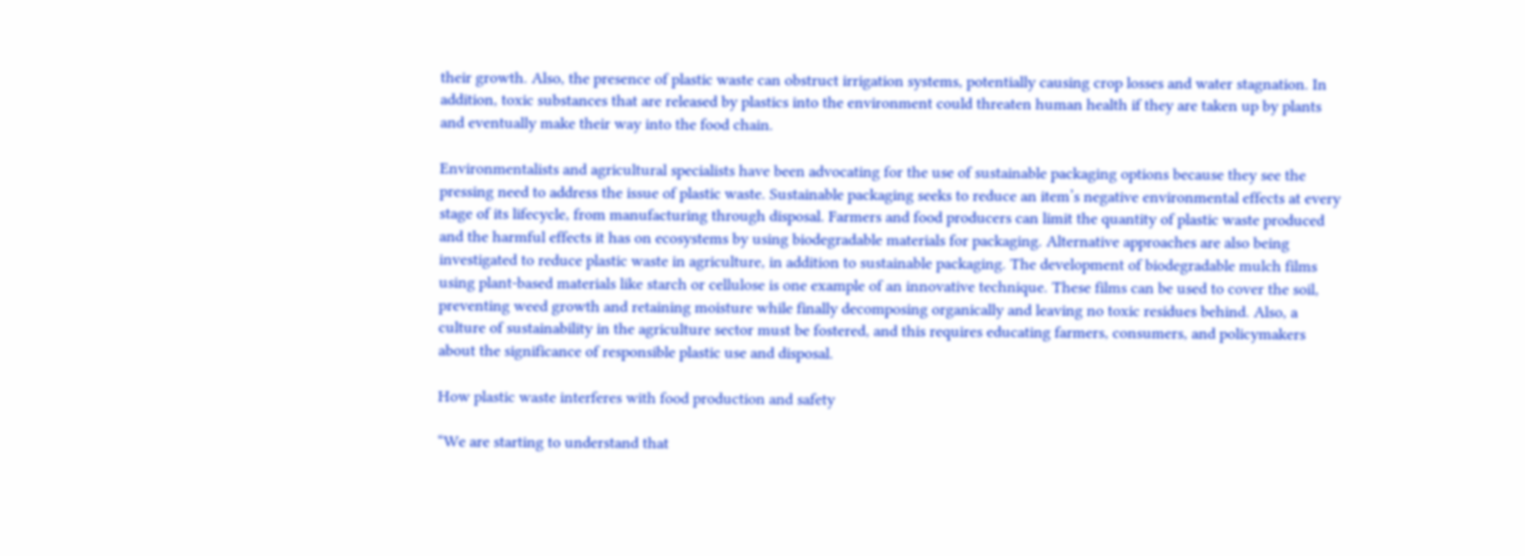their growth. Also, the presence of plastic waste can obstruct irrigation systems, potentially causing crop losses and water stagnation. In addition, toxic substances that are released by plastics into the environment could threaten human health if they are taken up by plants and eventually make their way into the food chain.

Environmentalists and agricultural specialists have been advocating for the use of sustainable packaging options because they see the pressing need to address the issue of plastic waste. Sustainable packaging seeks to reduce an item’s negative environmental effects at every stage of its lifecycle, from manufacturing through disposal. Farmers and food producers can limit the quantity of plastic waste produced and the harmful effects it has on ecosystems by using biodegradable materials for packaging. Alternative approaches are also being investigated to reduce plastic waste in agriculture, in addition to sustainable packaging. The development of biodegradable mulch films using plant-based materials like starch or cellulose is one example of an innovative technique. These films can be used to cover the soil, preventing weed growth and retaining moisture while finally decomposing organically and leaving no toxic residues behind. Also, a culture of sustainability in the agriculture sector must be fostered, and this requires educating farmers, consumers, and policymakers about the significance of responsible plastic use and disposal.

How plastic waste interferes with food production and safety

“We are starting to understand that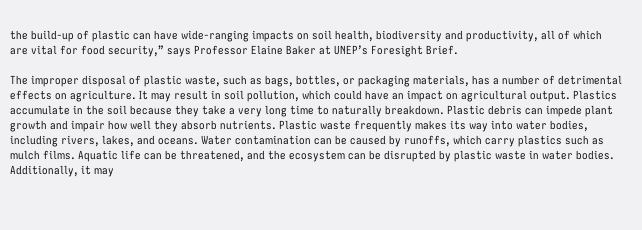the build-up of plastic can have wide-ranging impacts on soil health, biodiversity and productivity, all of which are vital for food security,” says Professor Elaine Baker at UNEP’s Foresight Brief.

The improper disposal of plastic waste, such as bags, bottles, or packaging materials, has a number of detrimental effects on agriculture. It may result in soil pollution, which could have an impact on agricultural output. Plastics accumulate in the soil because they take a very long time to naturally breakdown. Plastic debris can impede plant growth and impair how well they absorb nutrients. Plastic waste frequently makes its way into water bodies, including rivers, lakes, and oceans. Water contamination can be caused by runoffs, which carry plastics such as mulch films. Aquatic life can be threatened, and the ecosystem can be disrupted by plastic waste in water bodies. Additionally, it may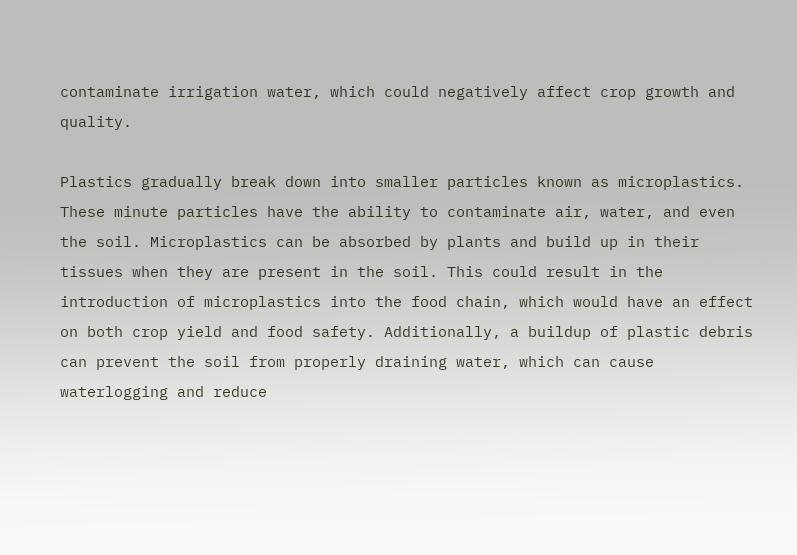contaminate irrigation water, which could negatively affect crop growth and quality.

Plastics gradually break down into smaller particles known as microplastics. These minute particles have the ability to contaminate air, water, and even the soil. Microplastics can be absorbed by plants and build up in their tissues when they are present in the soil. This could result in the introduction of microplastics into the food chain, which would have an effect on both crop yield and food safety. Additionally, a buildup of plastic debris can prevent the soil from properly draining water, which can cause waterlogging and reduce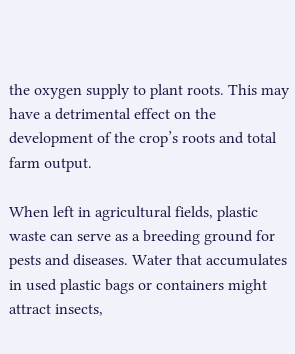the oxygen supply to plant roots. This may have a detrimental effect on the development of the crop’s roots and total farm output.

When left in agricultural fields, plastic waste can serve as a breeding ground for pests and diseases. Water that accumulates in used plastic bags or containers might attract insects,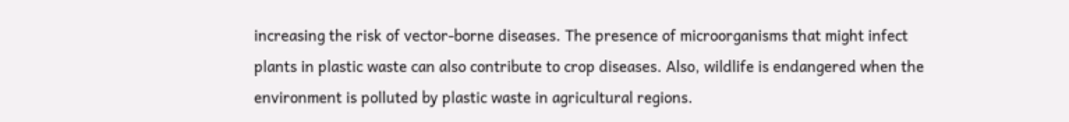increasing the risk of vector-borne diseases. The presence of microorganisms that might infect plants in plastic waste can also contribute to crop diseases. Also, wildlife is endangered when the environment is polluted by plastic waste in agricultural regions.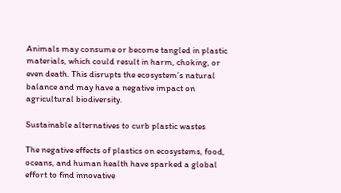Animals may consume or become tangled in plastic materials, which could result in harm, choking, or even death. This disrupts the ecosystem’s natural balance and may have a negative impact on agricultural biodiversity.

Sustainable alternatives to curb plastic wastes

The negative effects of plastics on ecosystems, food, oceans, and human health have sparked a global effort to find innovative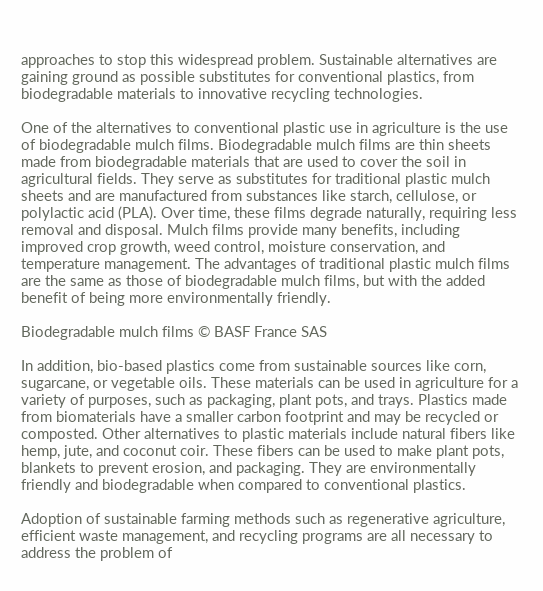approaches to stop this widespread problem. Sustainable alternatives are gaining ground as possible substitutes for conventional plastics, from biodegradable materials to innovative recycling technologies.

One of the alternatives to conventional plastic use in agriculture is the use of biodegradable mulch films. Biodegradable mulch films are thin sheets made from biodegradable materials that are used to cover the soil in agricultural fields. They serve as substitutes for traditional plastic mulch sheets and are manufactured from substances like starch, cellulose, or polylactic acid (PLA). Over time, these films degrade naturally, requiring less removal and disposal. Mulch films provide many benefits, including improved crop growth, weed control, moisture conservation, and temperature management. The advantages of traditional plastic mulch films are the same as those of biodegradable mulch films, but with the added benefit of being more environmentally friendly.

Biodegradable mulch films © BASF France SAS

In addition, bio-based plastics come from sustainable sources like corn, sugarcane, or vegetable oils. These materials can be used in agriculture for a variety of purposes, such as packaging, plant pots, and trays. Plastics made from biomaterials have a smaller carbon footprint and may be recycled or composted. Other alternatives to plastic materials include natural fibers like hemp, jute, and coconut coir. These fibers can be used to make plant pots, blankets to prevent erosion, and packaging. They are environmentally friendly and biodegradable when compared to conventional plastics.

Adoption of sustainable farming methods such as regenerative agriculture, efficient waste management, and recycling programs are all necessary to address the problem of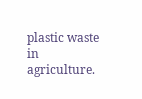plastic waste in agriculture.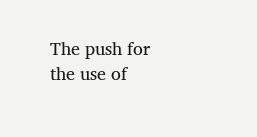The push for the use of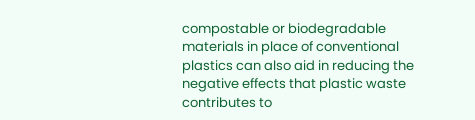compostable or biodegradable materials in place of conventional plastics can also aid in reducing the negative effects that plastic waste contributes to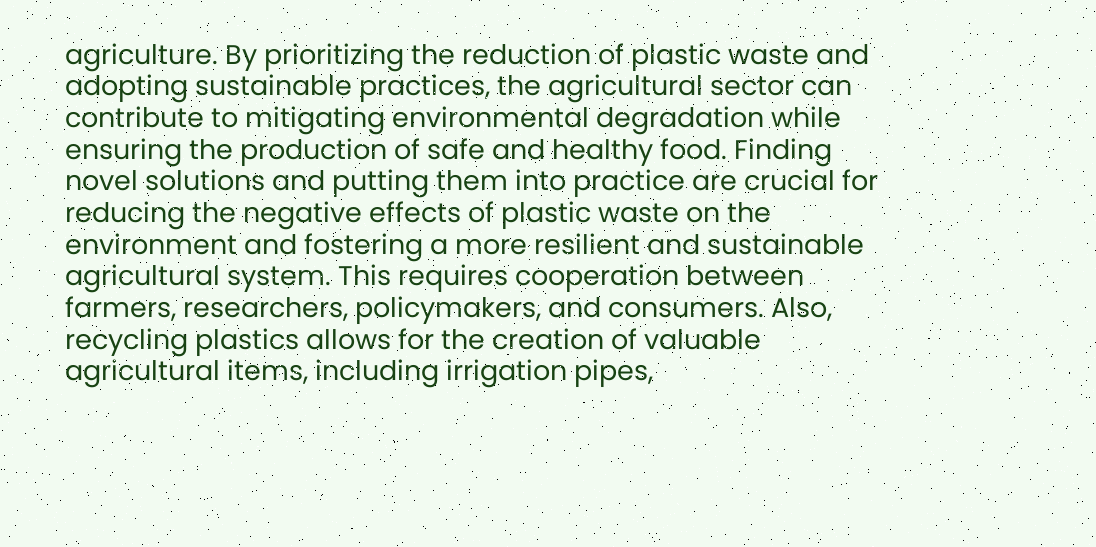agriculture. By prioritizing the reduction of plastic waste and adopting sustainable practices, the agricultural sector can contribute to mitigating environmental degradation while ensuring the production of safe and healthy food. Finding novel solutions and putting them into practice are crucial for reducing the negative effects of plastic waste on the environment and fostering a more resilient and sustainable agricultural system. This requires cooperation between farmers, researchers, policymakers, and consumers. Also, recycling plastics allows for the creation of valuable agricultural items, including irrigation pipes,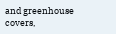and greenhouse covers,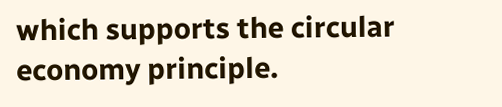which supports the circular economy principle.